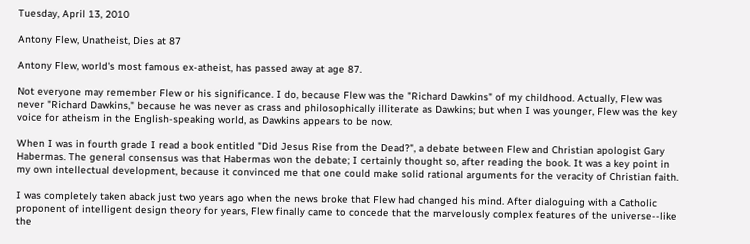Tuesday, April 13, 2010

Antony Flew, Unatheist, Dies at 87

Antony Flew, world's most famous ex-atheist, has passed away at age 87.

Not everyone may remember Flew or his significance. I do, because Flew was the "Richard Dawkins" of my childhood. Actually, Flew was never "Richard Dawkins," because he was never as crass and philosophically illiterate as Dawkins; but when I was younger, Flew was the key voice for atheism in the English-speaking world, as Dawkins appears to be now.

When I was in fourth grade I read a book entitled "Did Jesus Rise from the Dead?", a debate between Flew and Christian apologist Gary Habermas. The general consensus was that Habermas won the debate; I certainly thought so, after reading the book. It was a key point in my own intellectual development, because it convinced me that one could make solid rational arguments for the veracity of Christian faith.

I was completely taken aback just two years ago when the news broke that Flew had changed his mind. After dialoguing with a Catholic proponent of intelligent design theory for years, Flew finally came to concede that the marvelously complex features of the universe--like the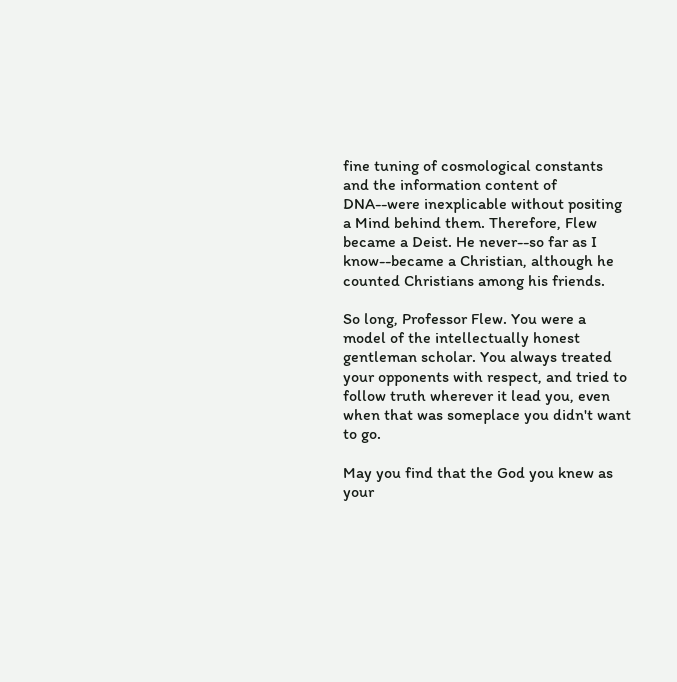fine tuning of cosmological constants and the information content of DNA--were inexplicable without positing a Mind behind them. Therefore, Flew became a Deist. He never--so far as I know--became a Christian, although he counted Christians among his friends.

So long, Professor Flew. You were a model of the intellectually honest gentleman scholar. You always treated your opponents with respect, and tried to follow truth wherever it lead you, even when that was someplace you didn't want to go.

May you find that the God you knew as your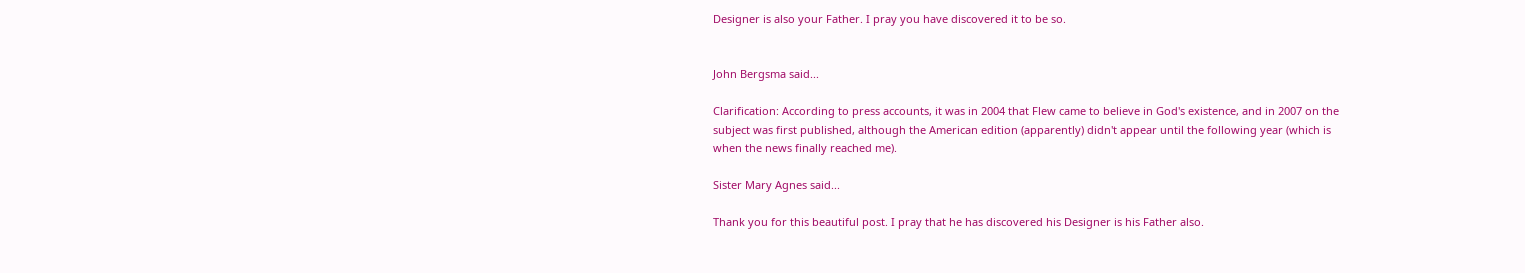Designer is also your Father. I pray you have discovered it to be so.


John Bergsma said...

Clarification: According to press accounts, it was in 2004 that Flew came to believe in God's existence, and in 2007 on the subject was first published, although the American edition (apparently) didn't appear until the following year (which is when the news finally reached me).

Sister Mary Agnes said...

Thank you for this beautiful post. I pray that he has discovered his Designer is his Father also.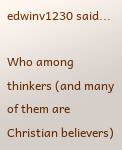edwinv1230 said...

Who among thinkers (and many of them are Christian believers)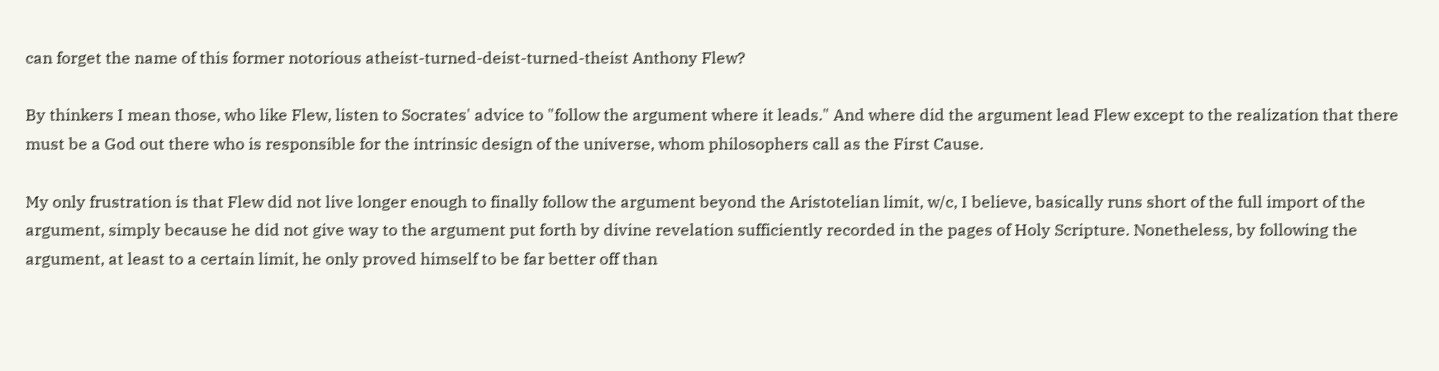can forget the name of this former notorious atheist-turned-deist-turned-theist Anthony Flew?

By thinkers I mean those, who like Flew, listen to Socrates' advice to "follow the argument where it leads." And where did the argument lead Flew except to the realization that there must be a God out there who is responsible for the intrinsic design of the universe, whom philosophers call as the First Cause.

My only frustration is that Flew did not live longer enough to finally follow the argument beyond the Aristotelian limit, w/c, I believe, basically runs short of the full import of the argument, simply because he did not give way to the argument put forth by divine revelation sufficiently recorded in the pages of Holy Scripture. Nonetheless, by following the argument, at least to a certain limit, he only proved himself to be far better off than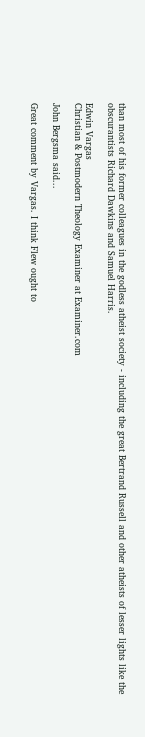than most of his former colleagues in the godless atheist society - including the great Bertrand Russell and other atheists of lesser lights like the obscurantists Richard Dawkins and Samuel Harris.

Edwin Vargas
Christian & Postmodern Theology Examiner at Examiner.com

John Bergsma said...

Great comment by Vargas. I think Flew ought to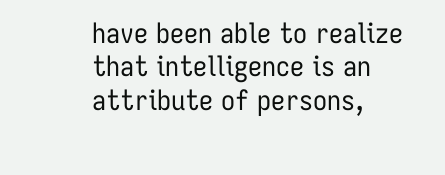have been able to realize that intelligence is an attribute of persons,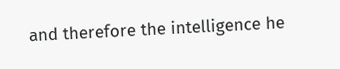and therefore the intelligence he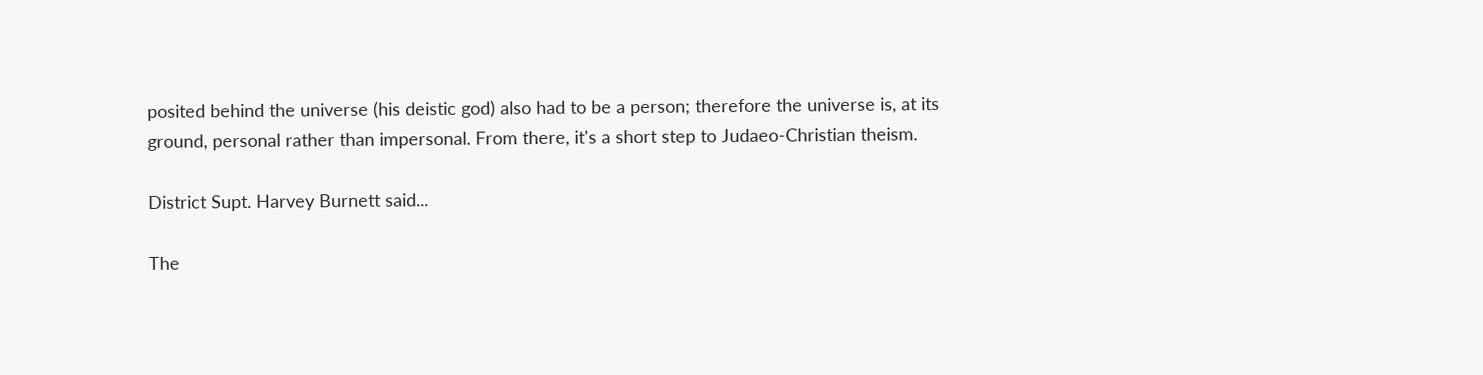posited behind the universe (his deistic god) also had to be a person; therefore the universe is, at its ground, personal rather than impersonal. From there, it's a short step to Judaeo-Christian theism.

District Supt. Harvey Burnett said...

The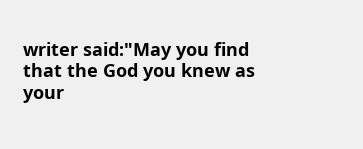writer said:"May you find that the God you knew as your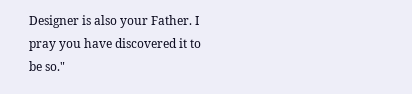Designer is also your Father. I pray you have discovered it to be so."